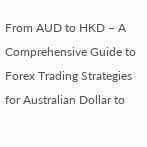From AUD to HKD – A Comprehensive Guide to Forex Trading Strategies for Australian Dollar to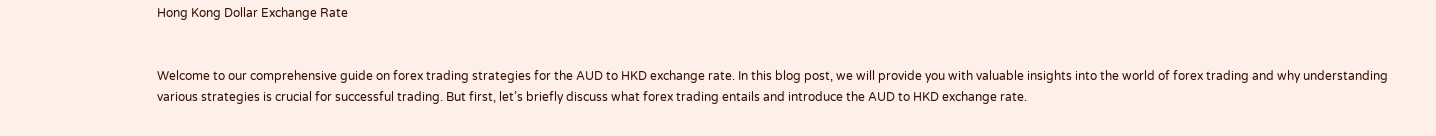Hong Kong Dollar Exchange Rate


Welcome to our comprehensive guide on forex trading strategies for the AUD to HKD exchange rate. In this blog post, we will provide you with valuable insights into the world of forex trading and why understanding various strategies is crucial for successful trading. But first, let’s briefly discuss what forex trading entails and introduce the AUD to HKD exchange rate.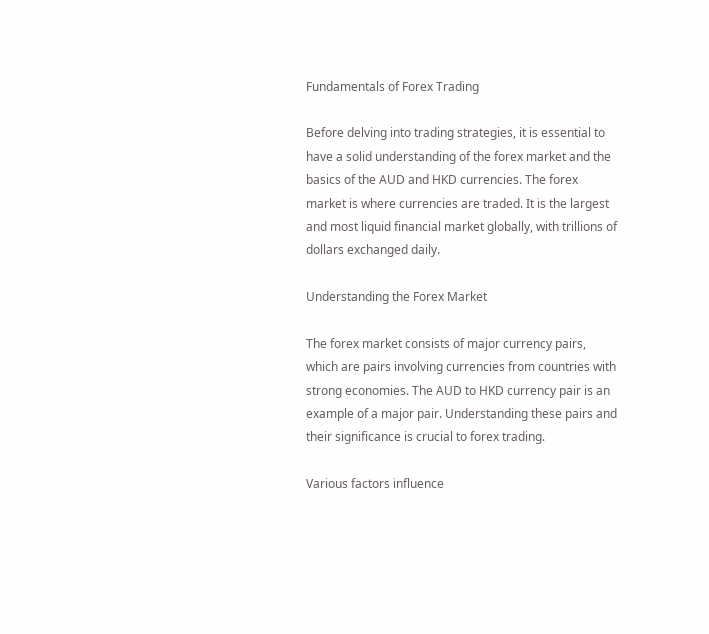Fundamentals of Forex Trading

Before delving into trading strategies, it is essential to have a solid understanding of the forex market and the basics of the AUD and HKD currencies. The forex market is where currencies are traded. It is the largest and most liquid financial market globally, with trillions of dollars exchanged daily.

Understanding the Forex Market

The forex market consists of major currency pairs, which are pairs involving currencies from countries with strong economies. The AUD to HKD currency pair is an example of a major pair. Understanding these pairs and their significance is crucial to forex trading.

Various factors influence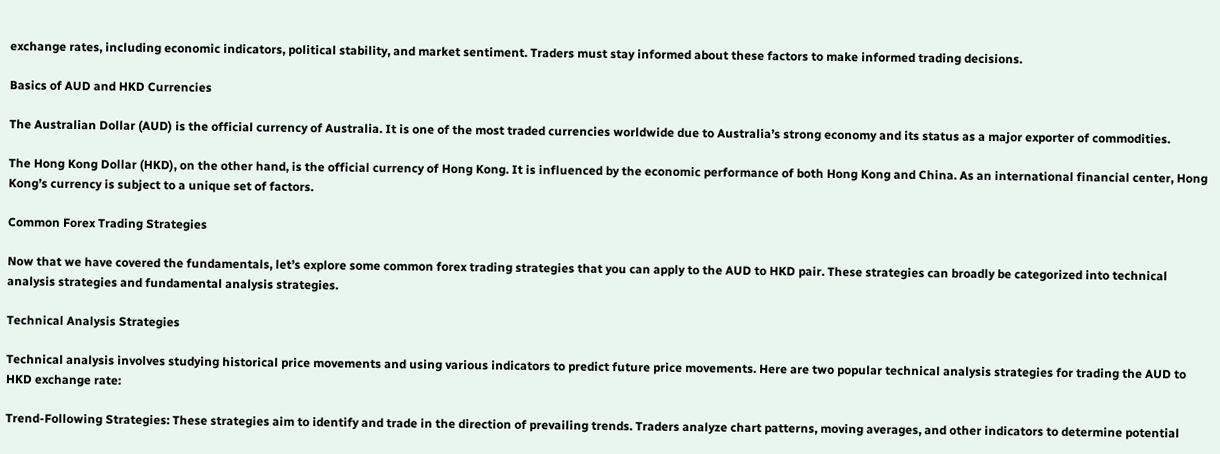exchange rates, including economic indicators, political stability, and market sentiment. Traders must stay informed about these factors to make informed trading decisions.

Basics of AUD and HKD Currencies

The Australian Dollar (AUD) is the official currency of Australia. It is one of the most traded currencies worldwide due to Australia’s strong economy and its status as a major exporter of commodities.

The Hong Kong Dollar (HKD), on the other hand, is the official currency of Hong Kong. It is influenced by the economic performance of both Hong Kong and China. As an international financial center, Hong Kong’s currency is subject to a unique set of factors.

Common Forex Trading Strategies

Now that we have covered the fundamentals, let’s explore some common forex trading strategies that you can apply to the AUD to HKD pair. These strategies can broadly be categorized into technical analysis strategies and fundamental analysis strategies.

Technical Analysis Strategies

Technical analysis involves studying historical price movements and using various indicators to predict future price movements. Here are two popular technical analysis strategies for trading the AUD to HKD exchange rate:

Trend-Following Strategies: These strategies aim to identify and trade in the direction of prevailing trends. Traders analyze chart patterns, moving averages, and other indicators to determine potential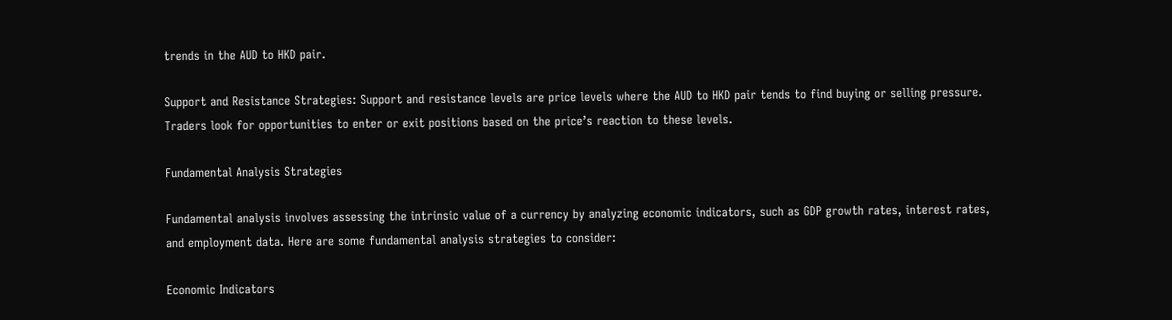trends in the AUD to HKD pair.

Support and Resistance Strategies: Support and resistance levels are price levels where the AUD to HKD pair tends to find buying or selling pressure. Traders look for opportunities to enter or exit positions based on the price’s reaction to these levels.

Fundamental Analysis Strategies

Fundamental analysis involves assessing the intrinsic value of a currency by analyzing economic indicators, such as GDP growth rates, interest rates, and employment data. Here are some fundamental analysis strategies to consider:

Economic Indicators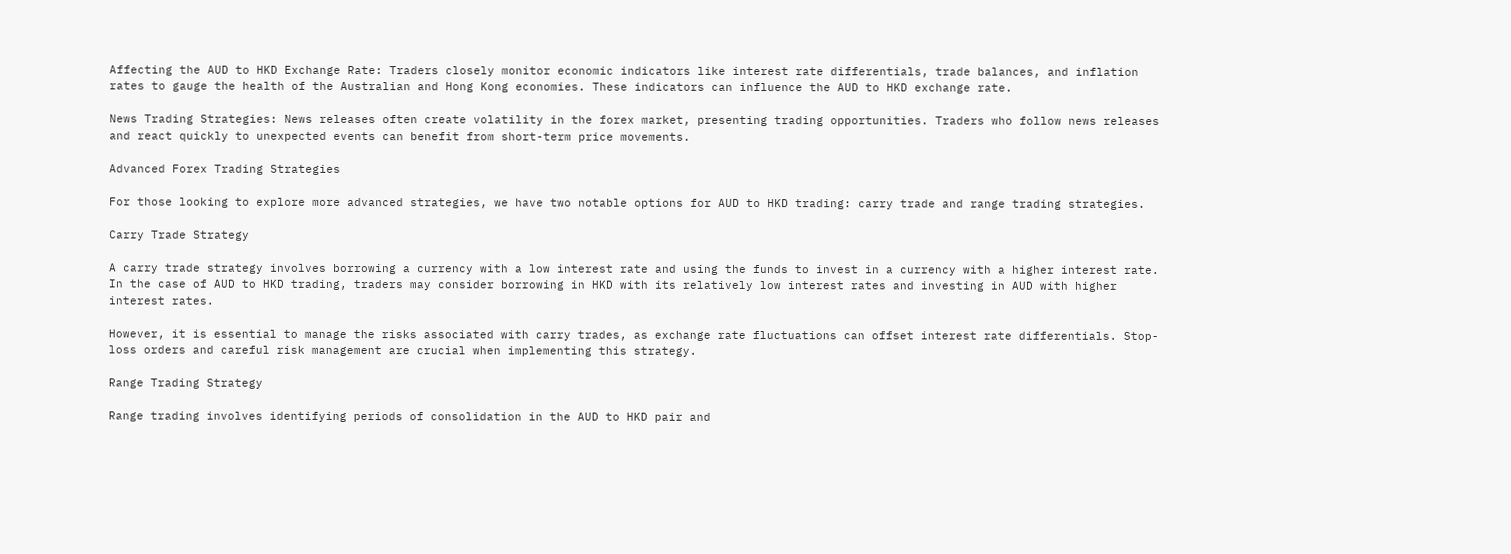Affecting the AUD to HKD Exchange Rate: Traders closely monitor economic indicators like interest rate differentials, trade balances, and inflation rates to gauge the health of the Australian and Hong Kong economies. These indicators can influence the AUD to HKD exchange rate.

News Trading Strategies: News releases often create volatility in the forex market, presenting trading opportunities. Traders who follow news releases and react quickly to unexpected events can benefit from short-term price movements.

Advanced Forex Trading Strategies

For those looking to explore more advanced strategies, we have two notable options for AUD to HKD trading: carry trade and range trading strategies.

Carry Trade Strategy

A carry trade strategy involves borrowing a currency with a low interest rate and using the funds to invest in a currency with a higher interest rate. In the case of AUD to HKD trading, traders may consider borrowing in HKD with its relatively low interest rates and investing in AUD with higher interest rates.

However, it is essential to manage the risks associated with carry trades, as exchange rate fluctuations can offset interest rate differentials. Stop-loss orders and careful risk management are crucial when implementing this strategy.

Range Trading Strategy

Range trading involves identifying periods of consolidation in the AUD to HKD pair and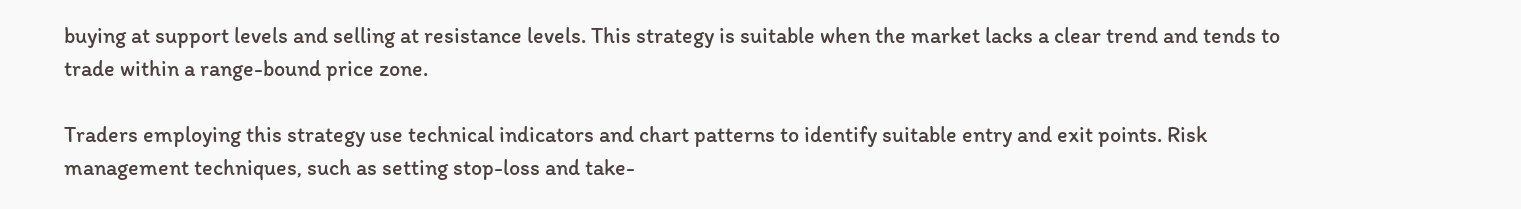buying at support levels and selling at resistance levels. This strategy is suitable when the market lacks a clear trend and tends to trade within a range-bound price zone.

Traders employing this strategy use technical indicators and chart patterns to identify suitable entry and exit points. Risk management techniques, such as setting stop-loss and take-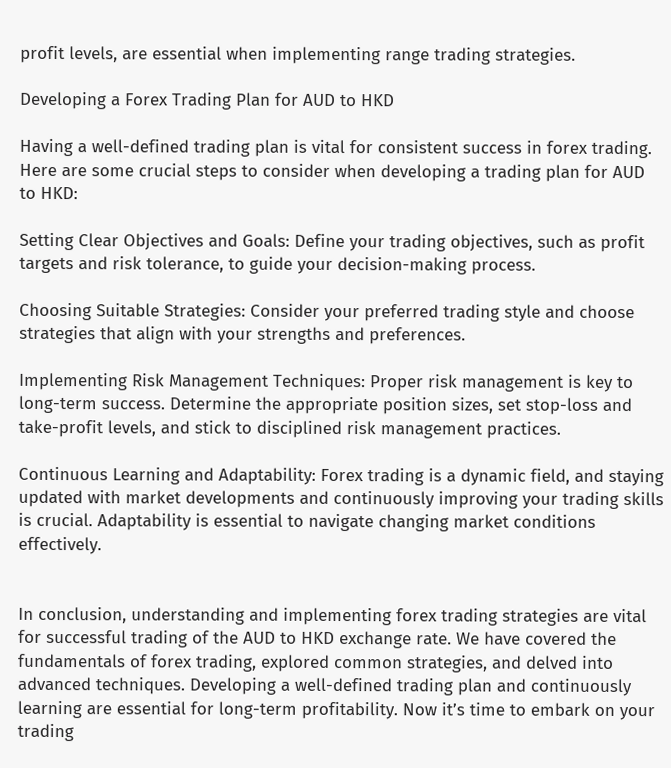profit levels, are essential when implementing range trading strategies.

Developing a Forex Trading Plan for AUD to HKD

Having a well-defined trading plan is vital for consistent success in forex trading. Here are some crucial steps to consider when developing a trading plan for AUD to HKD:

Setting Clear Objectives and Goals: Define your trading objectives, such as profit targets and risk tolerance, to guide your decision-making process.

Choosing Suitable Strategies: Consider your preferred trading style and choose strategies that align with your strengths and preferences.

Implementing Risk Management Techniques: Proper risk management is key to long-term success. Determine the appropriate position sizes, set stop-loss and take-profit levels, and stick to disciplined risk management practices.

Continuous Learning and Adaptability: Forex trading is a dynamic field, and staying updated with market developments and continuously improving your trading skills is crucial. Adaptability is essential to navigate changing market conditions effectively.


In conclusion, understanding and implementing forex trading strategies are vital for successful trading of the AUD to HKD exchange rate. We have covered the fundamentals of forex trading, explored common strategies, and delved into advanced techniques. Developing a well-defined trading plan and continuously learning are essential for long-term profitability. Now it’s time to embark on your trading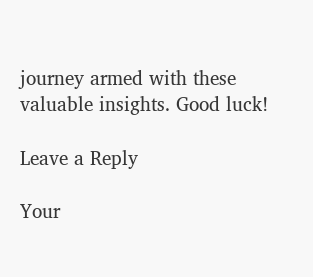journey armed with these valuable insights. Good luck!

Leave a Reply

Your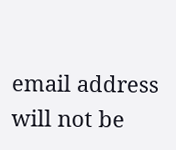email address will not be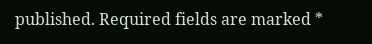published. Required fields are marked *